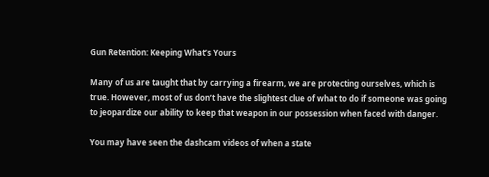Gun Retention: Keeping What’s Yours

Many of us are taught that by carrying a firearm, we are protecting ourselves, which is true. However, most of us don’t have the slightest clue of what to do if someone was going to jeopardize our ability to keep that weapon in our possession when faced with danger.

You may have seen the dashcam videos of when a state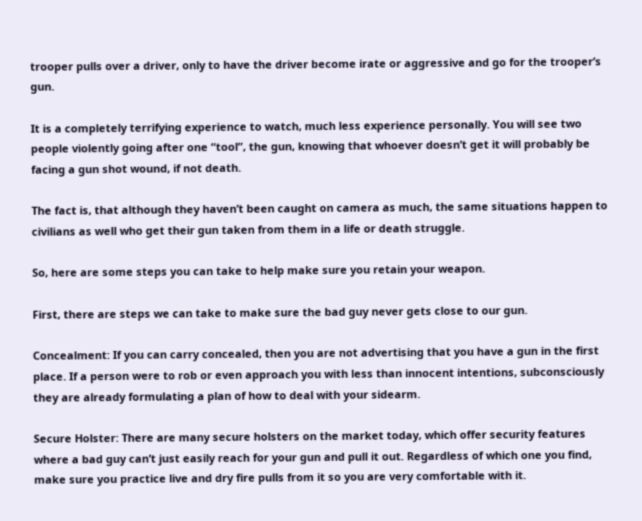trooper pulls over a driver, only to have the driver become irate or aggressive and go for the trooper’s gun.

It is a completely terrifying experience to watch, much less experience personally. You will see two people violently going after one “tool”, the gun, knowing that whoever doesn’t get it will probably be facing a gun shot wound, if not death.

The fact is, that although they haven’t been caught on camera as much, the same situations happen to civilians as well who get their gun taken from them in a life or death struggle.

So, here are some steps you can take to help make sure you retain your weapon.

First, there are steps we can take to make sure the bad guy never gets close to our gun.

Concealment: If you can carry concealed, then you are not advertising that you have a gun in the first place. If a person were to rob or even approach you with less than innocent intentions, subconsciously they are already formulating a plan of how to deal with your sidearm.

Secure Holster: There are many secure holsters on the market today, which offer security features where a bad guy can’t just easily reach for your gun and pull it out. Regardless of which one you find, make sure you practice live and dry fire pulls from it so you are very comfortable with it.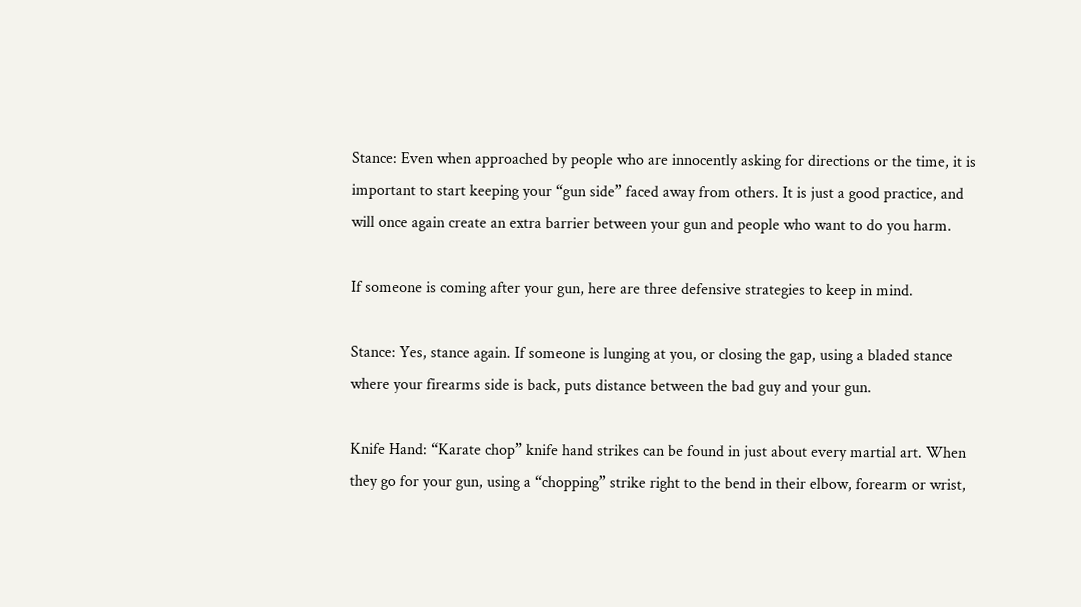Stance: Even when approached by people who are innocently asking for directions or the time, it is important to start keeping your “gun side” faced away from others. It is just a good practice, and will once again create an extra barrier between your gun and people who want to do you harm.

If someone is coming after your gun, here are three defensive strategies to keep in mind.

Stance: Yes, stance again. If someone is lunging at you, or closing the gap, using a bladed stance where your firearms side is back, puts distance between the bad guy and your gun.

Knife Hand: “Karate chop” knife hand strikes can be found in just about every martial art. When they go for your gun, using a “chopping” strike right to the bend in their elbow, forearm or wrist,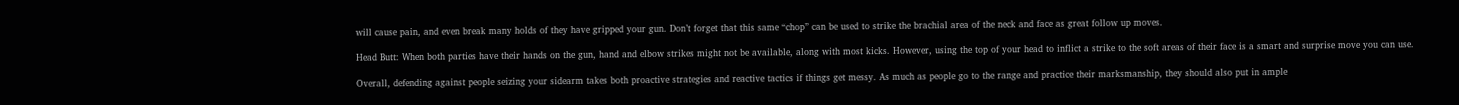will cause pain, and even break many holds of they have gripped your gun. Don’t forget that this same “chop” can be used to strike the brachial area of the neck and face as great follow up moves.

Head Butt: When both parties have their hands on the gun, hand and elbow strikes might not be available, along with most kicks. However, using the top of your head to inflict a strike to the soft areas of their face is a smart and surprise move you can use.

Overall, defending against people seizing your sidearm takes both proactive strategies and reactive tactics if things get messy. As much as people go to the range and practice their marksmanship, they should also put in ample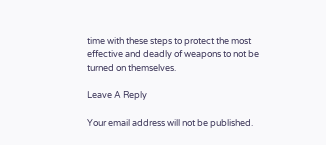time with these steps to protect the most effective and deadly of weapons to not be turned on themselves.

Leave A Reply

Your email address will not be published.